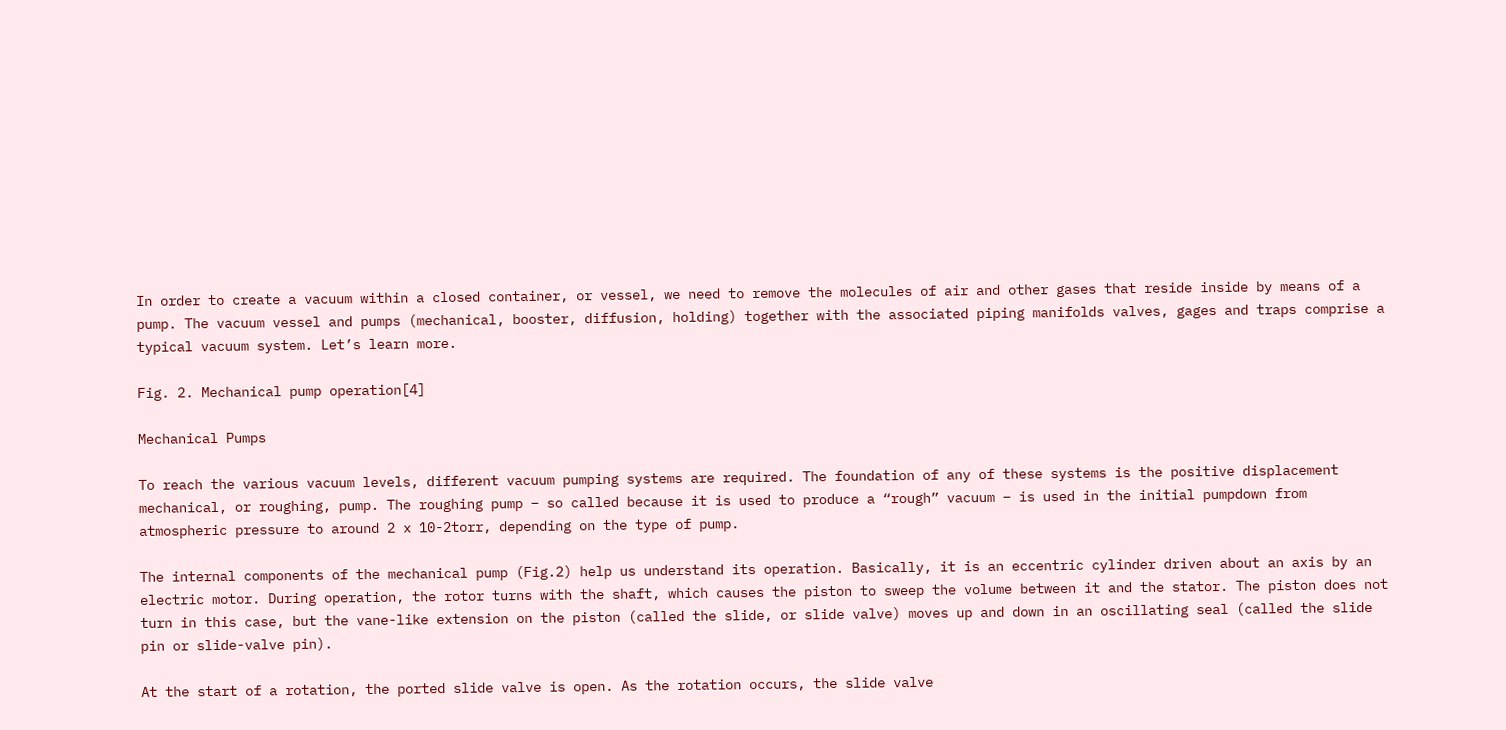In order to create a vacuum within a closed container, or vessel, we need to remove the molecules of air and other gases that reside inside by means of a pump. The vacuum vessel and pumps (mechanical, booster, diffusion, holding) together with the associated piping manifolds valves, gages and traps comprise a typical vacuum system. Let’s learn more.

Fig. 2. Mechanical pump operation[4]

Mechanical Pumps

To reach the various vacuum levels, different vacuum pumping systems are required. The foundation of any of these systems is the positive displacement mechanical, or roughing, pump. The roughing pump – so called because it is used to produce a “rough” vacuum – is used in the initial pumpdown from atmospheric pressure to around 2 x 10-2torr, depending on the type of pump.

The internal components of the mechanical pump (Fig.2) help us understand its operation. Basically, it is an eccentric cylinder driven about an axis by an electric motor. During operation, the rotor turns with the shaft, which causes the piston to sweep the volume between it and the stator. The piston does not turn in this case, but the vane-like extension on the piston (called the slide, or slide valve) moves up and down in an oscillating seal (called the slide pin or slide-valve pin).

At the start of a rotation, the ported slide valve is open. As the rotation occurs, the slide valve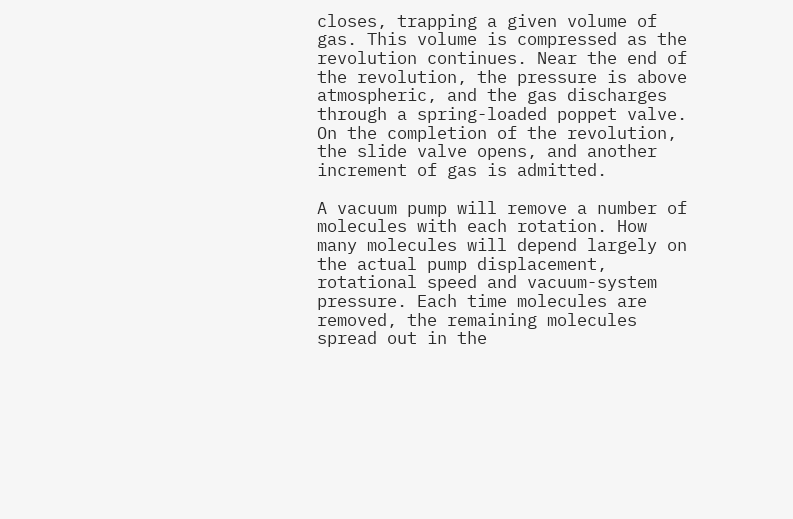closes, trapping a given volume of gas. This volume is compressed as the revolution continues. Near the end of the revolution, the pressure is above atmospheric, and the gas discharges through a spring-loaded poppet valve. On the completion of the revolution, the slide valve opens, and another increment of gas is admitted.

A vacuum pump will remove a number of molecules with each rotation. How many molecules will depend largely on the actual pump displacement, rotational speed and vacuum-system pressure. Each time molecules are removed, the remaining molecules spread out in the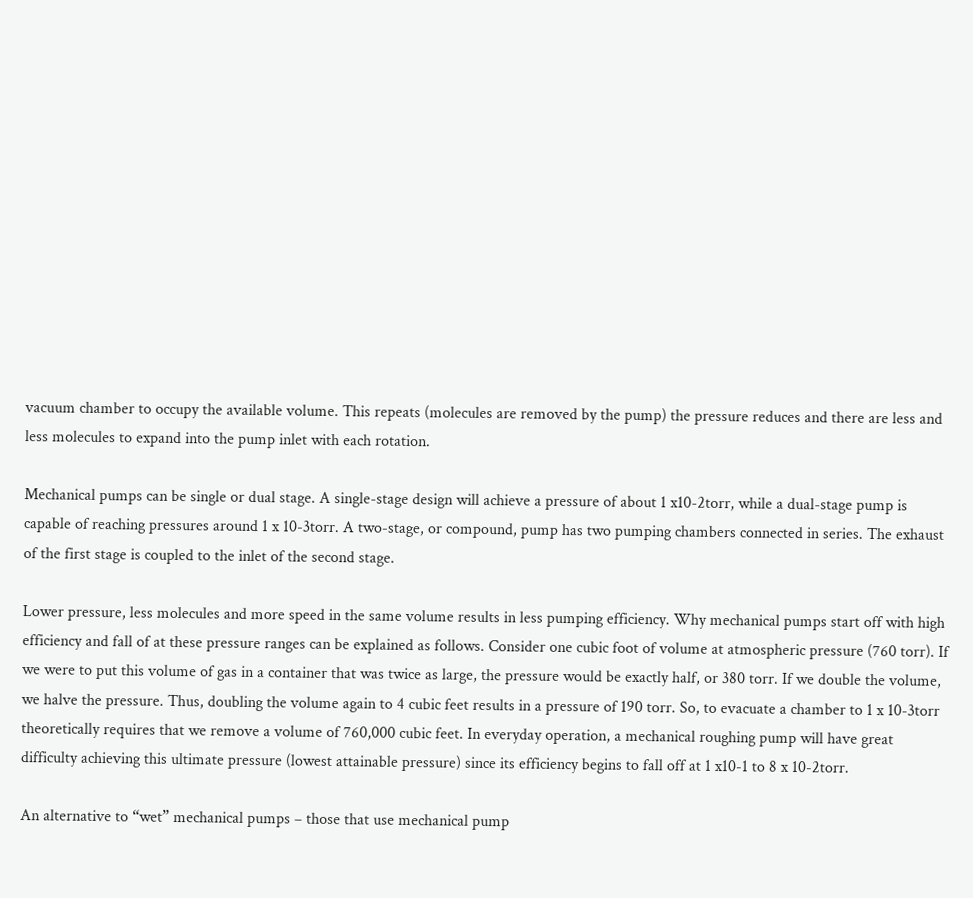vacuum chamber to occupy the available volume. This repeats (molecules are removed by the pump) the pressure reduces and there are less and less molecules to expand into the pump inlet with each rotation.

Mechanical pumps can be single or dual stage. A single-stage design will achieve a pressure of about 1 x10-2torr, while a dual-stage pump is capable of reaching pressures around 1 x 10-3torr. A two-stage, or compound, pump has two pumping chambers connected in series. The exhaust of the first stage is coupled to the inlet of the second stage.

Lower pressure, less molecules and more speed in the same volume results in less pumping efficiency. Why mechanical pumps start off with high efficiency and fall of at these pressure ranges can be explained as follows. Consider one cubic foot of volume at atmospheric pressure (760 torr). If we were to put this volume of gas in a container that was twice as large, the pressure would be exactly half, or 380 torr. If we double the volume, we halve the pressure. Thus, doubling the volume again to 4 cubic feet results in a pressure of 190 torr. So, to evacuate a chamber to 1 x 10-3torr theoretically requires that we remove a volume of 760,000 cubic feet. In everyday operation, a mechanical roughing pump will have great difficulty achieving this ultimate pressure (lowest attainable pressure) since its efficiency begins to fall off at 1 x10-1 to 8 x 10-2torr.

An alternative to “wet” mechanical pumps – those that use mechanical pump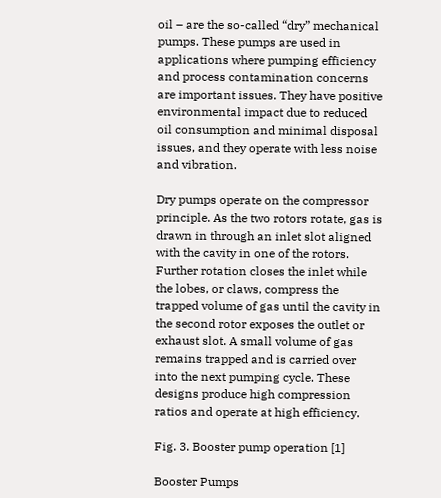oil – are the so-called “dry” mechanical pumps. These pumps are used in applications where pumping efficiency and process contamination concerns are important issues. They have positive environmental impact due to reduced oil consumption and minimal disposal issues, and they operate with less noise and vibration.

Dry pumps operate on the compressor principle. As the two rotors rotate, gas is drawn in through an inlet slot aligned with the cavity in one of the rotors. Further rotation closes the inlet while the lobes, or claws, compress the trapped volume of gas until the cavity in the second rotor exposes the outlet or exhaust slot. A small volume of gas remains trapped and is carried over into the next pumping cycle. These designs produce high compression ratios and operate at high efficiency.

Fig. 3. Booster pump operation [1]

Booster Pumps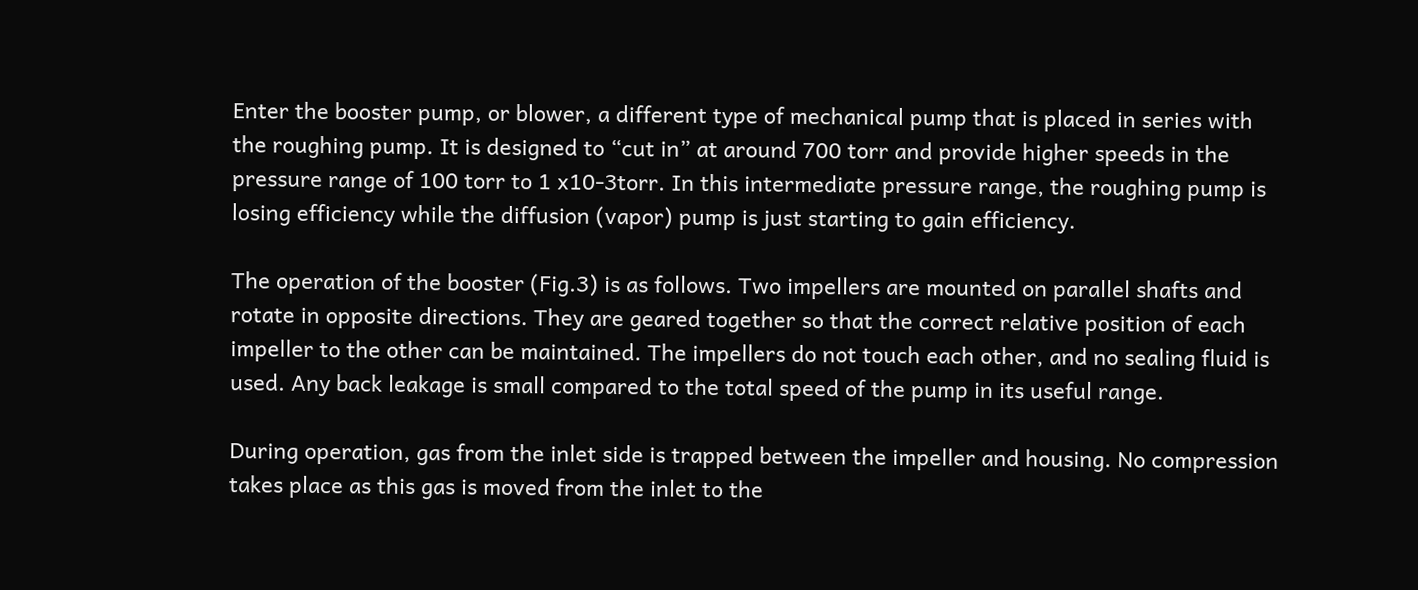Enter the booster pump, or blower, a different type of mechanical pump that is placed in series with the roughing pump. It is designed to “cut in” at around 700 torr and provide higher speeds in the pressure range of 100 torr to 1 x10-3torr. In this intermediate pressure range, the roughing pump is losing efficiency while the diffusion (vapor) pump is just starting to gain efficiency.

The operation of the booster (Fig.3) is as follows. Two impellers are mounted on parallel shafts and rotate in opposite directions. They are geared together so that the correct relative position of each impeller to the other can be maintained. The impellers do not touch each other, and no sealing fluid is used. Any back leakage is small compared to the total speed of the pump in its useful range.

During operation, gas from the inlet side is trapped between the impeller and housing. No compression takes place as this gas is moved from the inlet to the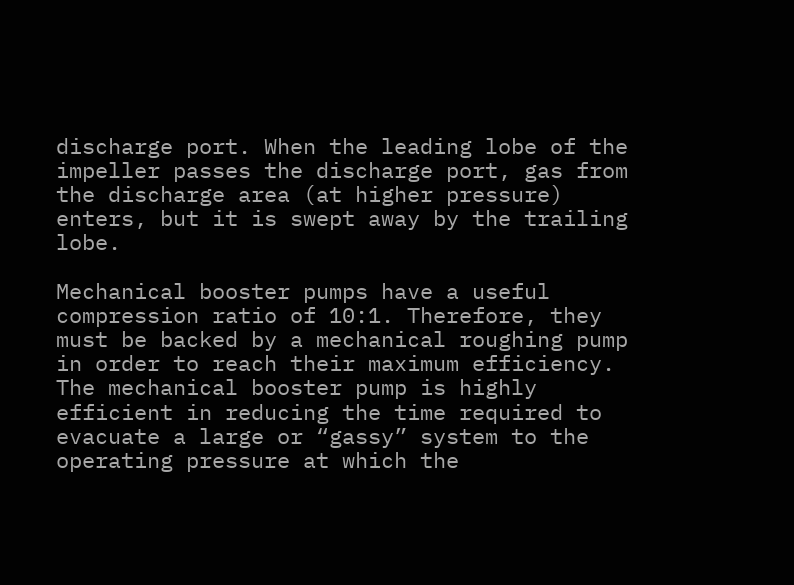discharge port. When the leading lobe of the impeller passes the discharge port, gas from the discharge area (at higher pressure) enters, but it is swept away by the trailing lobe.

Mechanical booster pumps have a useful compression ratio of 10:1. Therefore, they must be backed by a mechanical roughing pump in order to reach their maximum efficiency. The mechanical booster pump is highly efficient in reducing the time required to evacuate a large or “gassy” system to the operating pressure at which the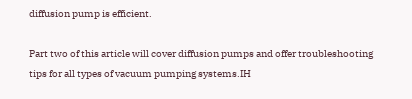diffusion pump is efficient.

Part two of this article will cover diffusion pumps and offer troubleshooting tips for all types of vacuum pumping systems.IH